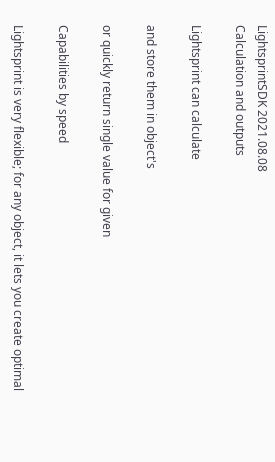LightsprintSDK 2021.08.08
Calculation and outputs

Lightsprint can calculate

and store them in object's

or quickly return single value for given

Capabilities by speed

Lightsprint is very flexible; for any object, it lets you create optimal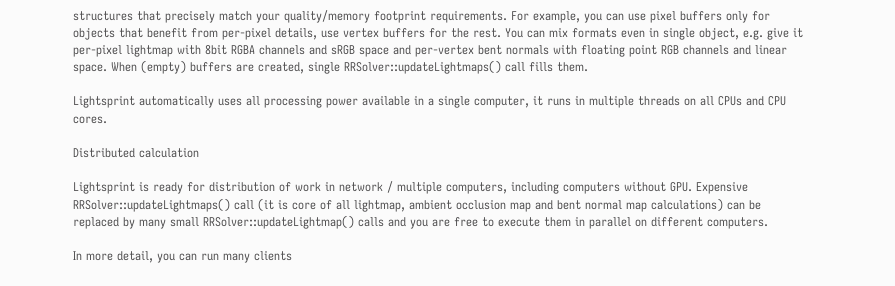structures that precisely match your quality/memory footprint requirements. For example, you can use pixel buffers only for objects that benefit from per-pixel details, use vertex buffers for the rest. You can mix formats even in single object, e.g. give it per-pixel lightmap with 8bit RGBA channels and sRGB space and per-vertex bent normals with floating point RGB channels and linear space. When (empty) buffers are created, single RRSolver::updateLightmaps() call fills them.

Lightsprint automatically uses all processing power available in a single computer, it runs in multiple threads on all CPUs and CPU cores.

Distributed calculation

Lightsprint is ready for distribution of work in network / multiple computers, including computers without GPU. Expensive RRSolver::updateLightmaps() call (it is core of all lightmap, ambient occlusion map and bent normal map calculations) can be replaced by many small RRSolver::updateLightmap() calls and you are free to execute them in parallel on different computers.

In more detail, you can run many clients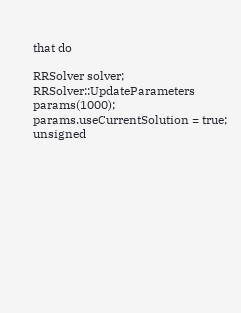that do

RRSolver solver;
RRSolver::UpdateParameters params(1000);
params.useCurrentSolution = true;
unsigned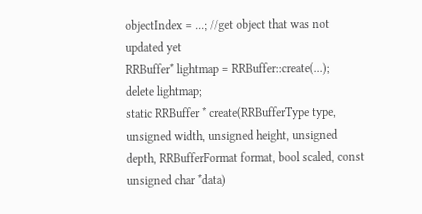objectIndex = ...; //get object that was not updated yet
RRBuffer* lightmap = RRBuffer::create(...);
delete lightmap;
static RRBuffer * create(RRBufferType type, unsigned width, unsigned height, unsigned depth, RRBufferFormat format, bool scaled, const unsigned char *data)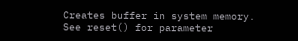Creates buffer in system memory. See reset() for parameter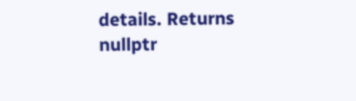details. Returns nullptr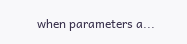when parameters a...